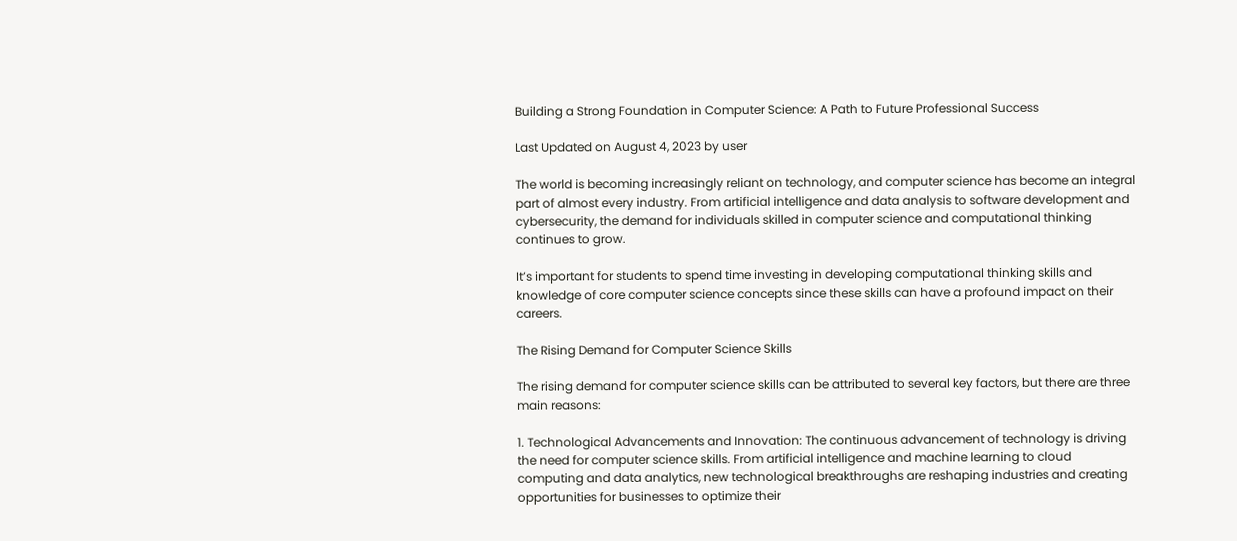Building a Strong Foundation in Computer Science: A Path to Future Professional Success

Last Updated on August 4, 2023 by user

The world is becoming increasingly reliant on technology, and computer science has become an integral part of almost every industry. From artificial intelligence and data analysis to software development and cybersecurity, the demand for individuals skilled in computer science and computational thinking continues to grow.

It’s important for students to spend time investing in developing computational thinking skills and knowledge of core computer science concepts since these skills can have a profound impact on their careers.

The Rising Demand for Computer Science Skills

The rising demand for computer science skills can be attributed to several key factors, but there are three main reasons:

1. Technological Advancements and Innovation: The continuous advancement of technology is driving the need for computer science skills. From artificial intelligence and machine learning to cloud computing and data analytics, new technological breakthroughs are reshaping industries and creating opportunities for businesses to optimize their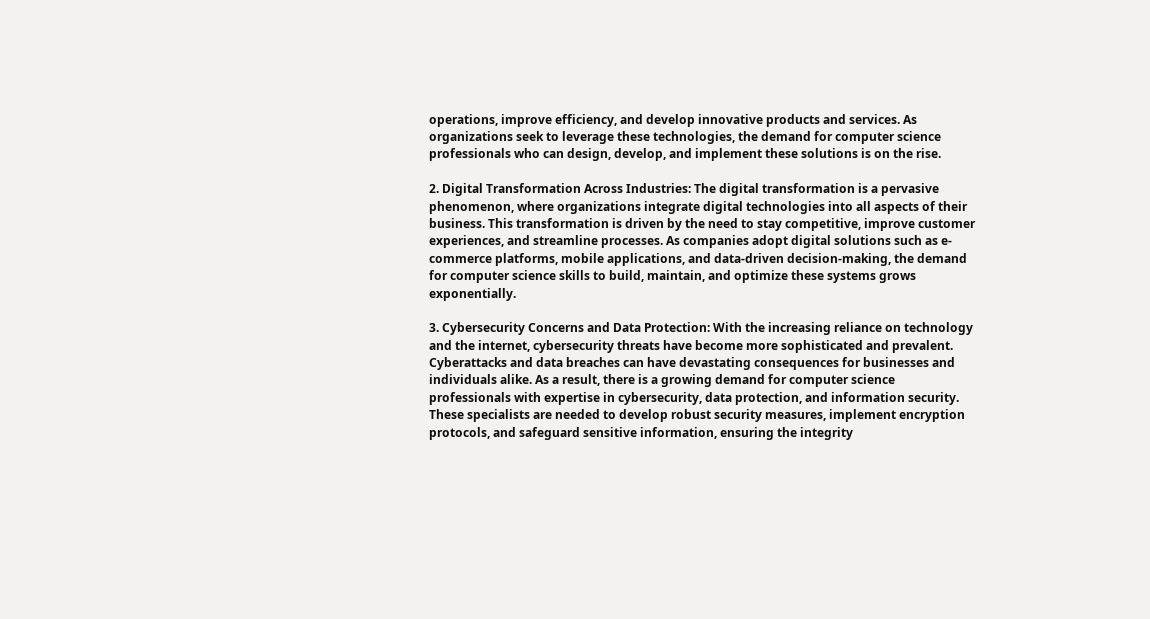operations, improve efficiency, and develop innovative products and services. As organizations seek to leverage these technologies, the demand for computer science professionals who can design, develop, and implement these solutions is on the rise.

2. Digital Transformation Across Industries: The digital transformation is a pervasive phenomenon, where organizations integrate digital technologies into all aspects of their business. This transformation is driven by the need to stay competitive, improve customer experiences, and streamline processes. As companies adopt digital solutions such as e-commerce platforms, mobile applications, and data-driven decision-making, the demand for computer science skills to build, maintain, and optimize these systems grows exponentially.

3. Cybersecurity Concerns and Data Protection: With the increasing reliance on technology and the internet, cybersecurity threats have become more sophisticated and prevalent. Cyberattacks and data breaches can have devastating consequences for businesses and individuals alike. As a result, there is a growing demand for computer science professionals with expertise in cybersecurity, data protection, and information security. These specialists are needed to develop robust security measures, implement encryption protocols, and safeguard sensitive information, ensuring the integrity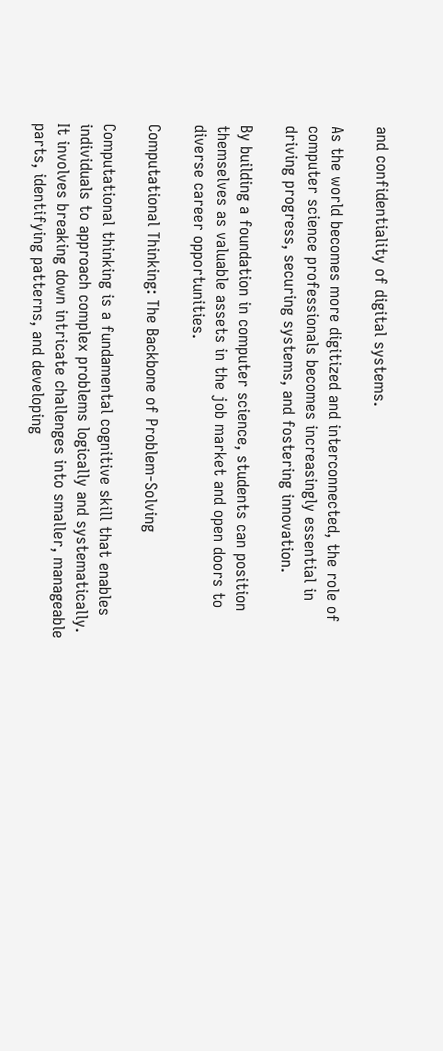and confidentiality of digital systems.

As the world becomes more digitized and interconnected, the role of computer science professionals becomes increasingly essential in driving progress, securing systems, and fostering innovation.

By building a foundation in computer science, students can position themselves as valuable assets in the job market and open doors to diverse career opportunities.

Computational Thinking: The Backbone of Problem-Solving

Computational thinking is a fundamental cognitive skill that enables individuals to approach complex problems logically and systematically. It involves breaking down intricate challenges into smaller, manageable parts, identifying patterns, and developing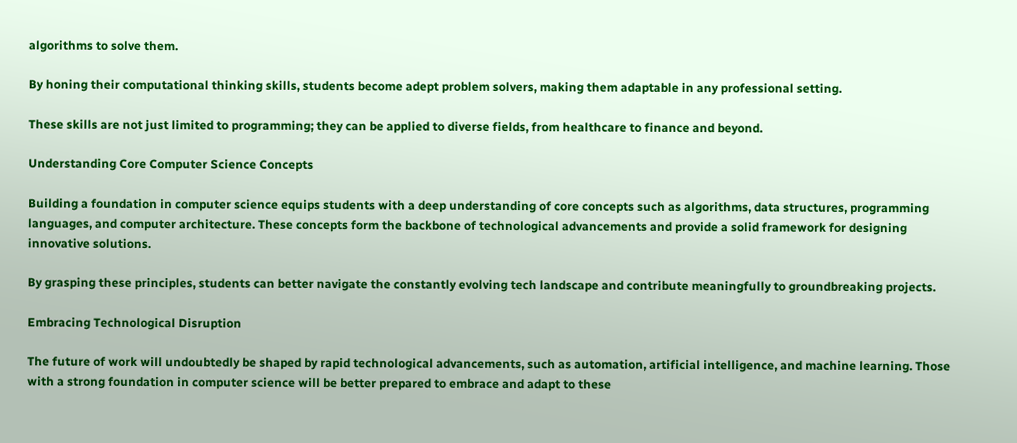algorithms to solve them.

By honing their computational thinking skills, students become adept problem solvers, making them adaptable in any professional setting.

These skills are not just limited to programming; they can be applied to diverse fields, from healthcare to finance and beyond.

Understanding Core Computer Science Concepts

Building a foundation in computer science equips students with a deep understanding of core concepts such as algorithms, data structures, programming languages, and computer architecture. These concepts form the backbone of technological advancements and provide a solid framework for designing innovative solutions.

By grasping these principles, students can better navigate the constantly evolving tech landscape and contribute meaningfully to groundbreaking projects.

Embracing Technological Disruption

The future of work will undoubtedly be shaped by rapid technological advancements, such as automation, artificial intelligence, and machine learning. Those with a strong foundation in computer science will be better prepared to embrace and adapt to these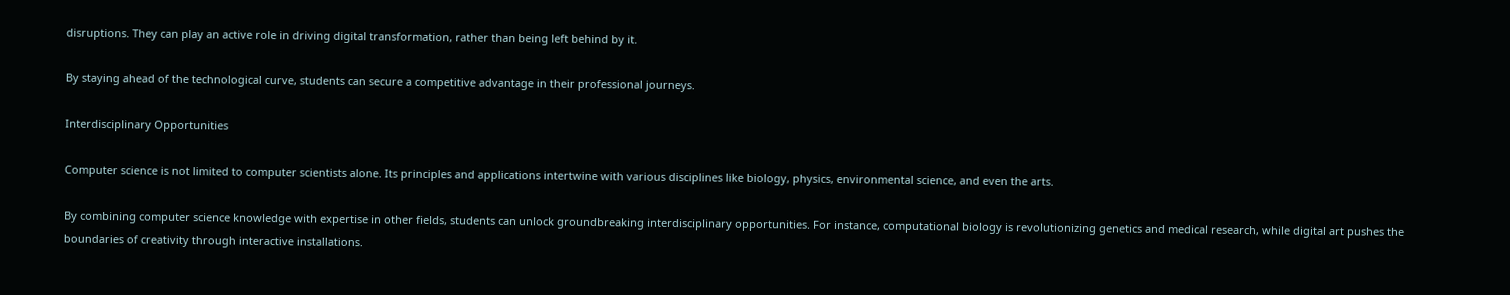disruptions. They can play an active role in driving digital transformation, rather than being left behind by it.

By staying ahead of the technological curve, students can secure a competitive advantage in their professional journeys.

Interdisciplinary Opportunities

Computer science is not limited to computer scientists alone. Its principles and applications intertwine with various disciplines like biology, physics, environmental science, and even the arts.

By combining computer science knowledge with expertise in other fields, students can unlock groundbreaking interdisciplinary opportunities. For instance, computational biology is revolutionizing genetics and medical research, while digital art pushes the boundaries of creativity through interactive installations.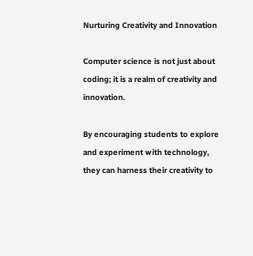Nurturing Creativity and Innovation

Computer science is not just about coding; it is a realm of creativity and innovation.

By encouraging students to explore and experiment with technology, they can harness their creativity to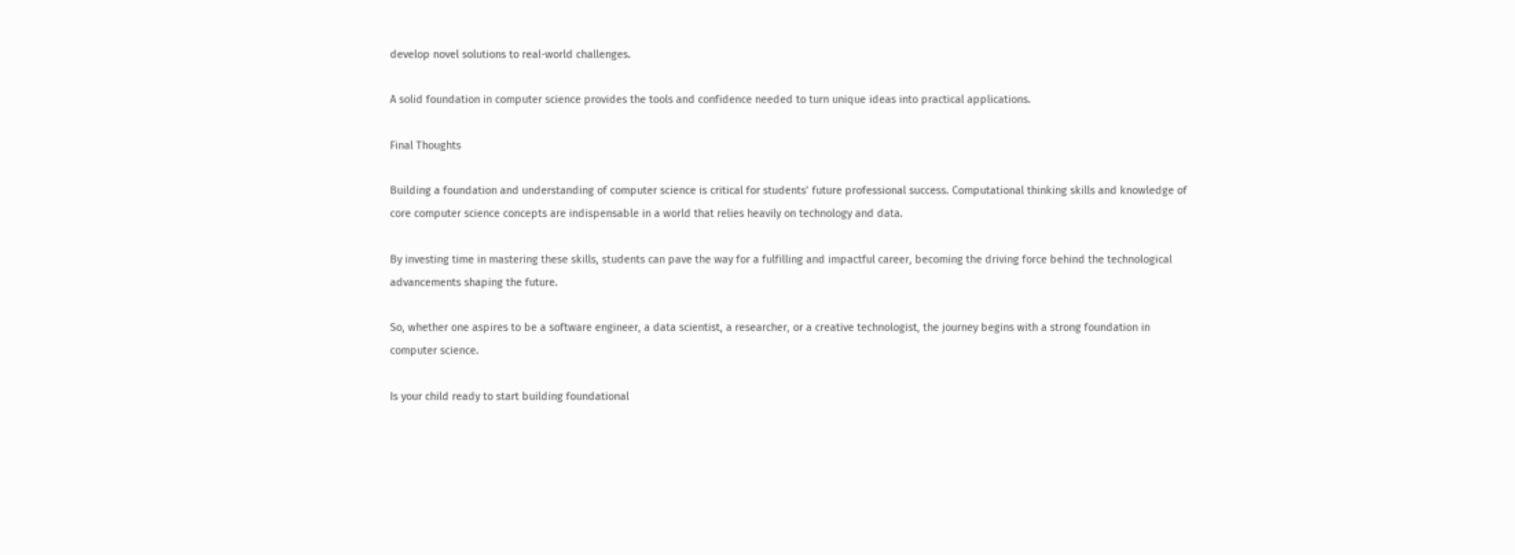develop novel solutions to real-world challenges.

A solid foundation in computer science provides the tools and confidence needed to turn unique ideas into practical applications.

Final Thoughts

Building a foundation and understanding of computer science is critical for students’ future professional success. Computational thinking skills and knowledge of core computer science concepts are indispensable in a world that relies heavily on technology and data.

By investing time in mastering these skills, students can pave the way for a fulfilling and impactful career, becoming the driving force behind the technological advancements shaping the future.

So, whether one aspires to be a software engineer, a data scientist, a researcher, or a creative technologist, the journey begins with a strong foundation in computer science.

Is your child ready to start building foundational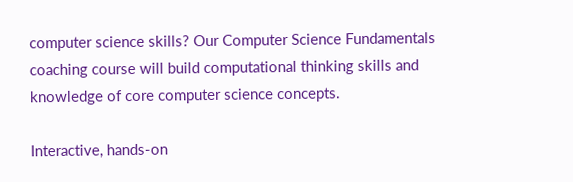computer science skills? Our Computer Science Fundamentals coaching course will build computational thinking skills and knowledge of core computer science concepts.

Interactive, hands-on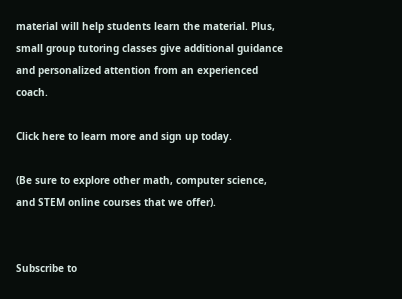material will help students learn the material. Plus, small group tutoring classes give additional guidance and personalized attention from an experienced coach.

Click here to learn more and sign up today.

(Be sure to explore other math, computer science, and STEM online courses that we offer).


Subscribe to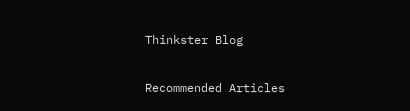Thinkster Blog

Recommended Articles